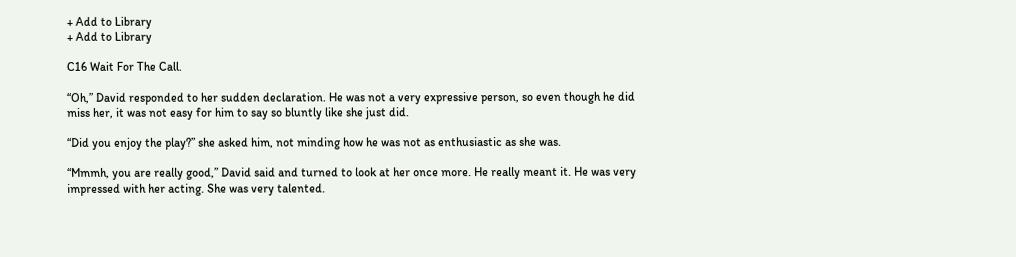+ Add to Library
+ Add to Library

C16 Wait For The Call.

“Oh,” David responded to her sudden declaration. He was not a very expressive person, so even though he did miss her, it was not easy for him to say so bluntly like she just did.

“Did you enjoy the play?” she asked him, not minding how he was not as enthusiastic as she was.

“Mmmh, you are really good,” David said and turned to look at her once more. He really meant it. He was very impressed with her acting. She was very talented.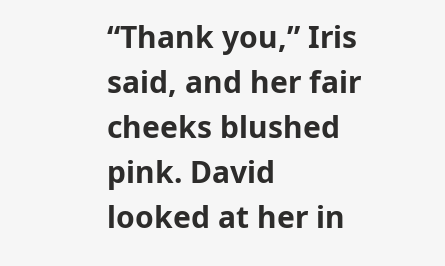“Thank you,” Iris said, and her fair cheeks blushed pink. David looked at her in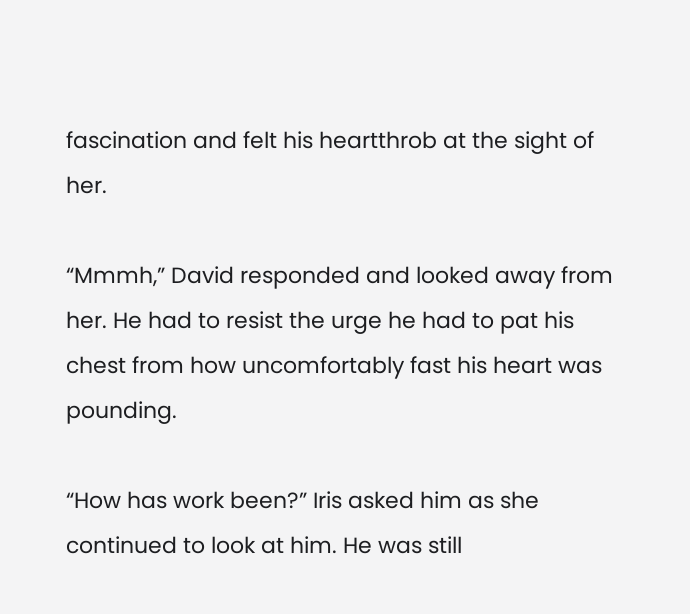fascination and felt his heartthrob at the sight of her.

“Mmmh,” David responded and looked away from her. He had to resist the urge he had to pat his chest from how uncomfortably fast his heart was pounding.

“How has work been?” Iris asked him as she continued to look at him. He was still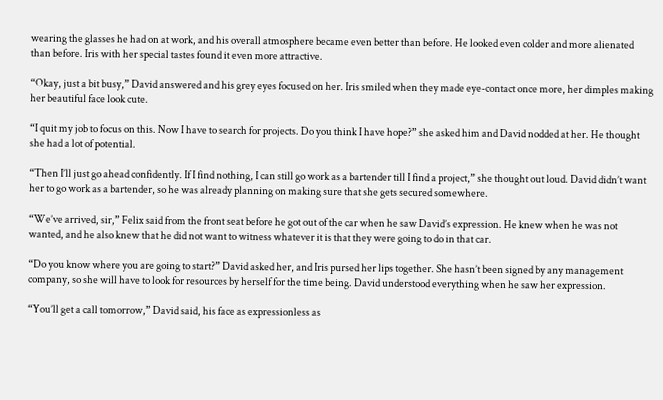wearing the glasses he had on at work, and his overall atmosphere became even better than before. He looked even colder and more alienated than before. Iris with her special tastes found it even more attractive.

“Okay, just a bit busy,” David answered and his grey eyes focused on her. Iris smiled when they made eye-contact once more, her dimples making her beautiful face look cute.

“I quit my job to focus on this. Now I have to search for projects. Do you think I have hope?” she asked him and David nodded at her. He thought she had a lot of potential.

“Then I’ll just go ahead confidently. If I find nothing, I can still go work as a bartender till I find a project,” she thought out loud. David didn’t want her to go work as a bartender, so he was already planning on making sure that she gets secured somewhere.

“We’ve arrived, sir,” Felix said from the front seat before he got out of the car when he saw David’s expression. He knew when he was not wanted, and he also knew that he did not want to witness whatever it is that they were going to do in that car.

“Do you know where you are going to start?” David asked her, and Iris pursed her lips together. She hasn’t been signed by any management company, so she will have to look for resources by herself for the time being. David understood everything when he saw her expression.

“You’ll get a call tomorrow,” David said, his face as expressionless as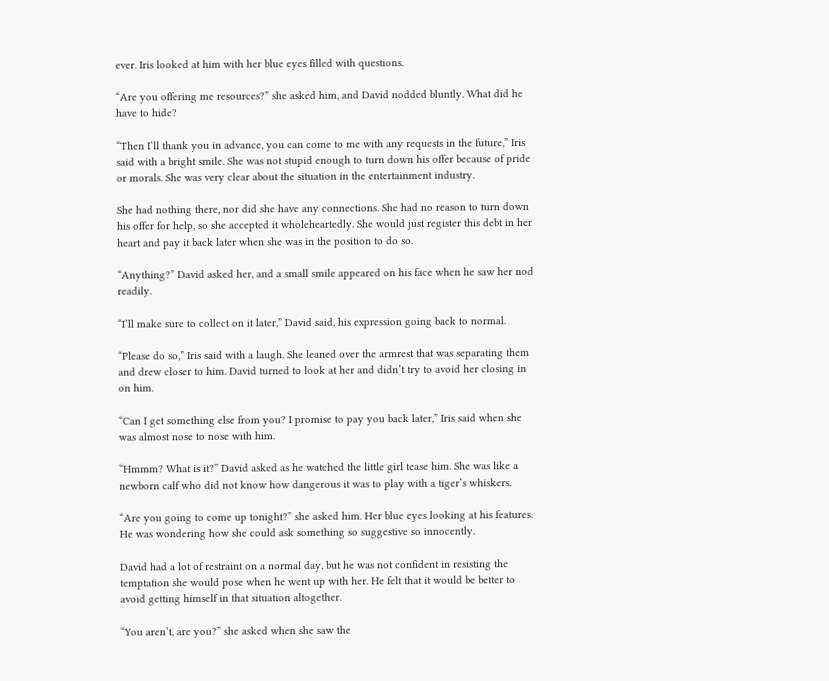ever. Iris looked at him with her blue eyes filled with questions.

“Are you offering me resources?” she asked him, and David nodded bluntly. What did he have to hide?

“Then I’ll thank you in advance, you can come to me with any requests in the future,” Iris said with a bright smile. She was not stupid enough to turn down his offer because of pride or morals. She was very clear about the situation in the entertainment industry.

She had nothing there, nor did she have any connections. She had no reason to turn down his offer for help, so she accepted it wholeheartedly. She would just register this debt in her heart and pay it back later when she was in the position to do so.

“Anything?” David asked her, and a small smile appeared on his face when he saw her nod readily.

“I’ll make sure to collect on it later,” David said, his expression going back to normal.

“Please do so,” Iris said with a laugh. She leaned over the armrest that was separating them and drew closer to him. David turned to look at her and didn’t try to avoid her closing in on him.

“Can I get something else from you? I promise to pay you back later,” Iris said when she was almost nose to nose with him.

“Hmmm? What is it?” David asked as he watched the little girl tease him. She was like a newborn calf who did not know how dangerous it was to play with a tiger’s whiskers.

“Are you going to come up tonight?” she asked him. Her blue eyes looking at his features. He was wondering how she could ask something so suggestive so innocently.

David had a lot of restraint on a normal day, but he was not confident in resisting the temptation she would pose when he went up with her. He felt that it would be better to avoid getting himself in that situation altogether.

“You aren’t, are you?” she asked when she saw the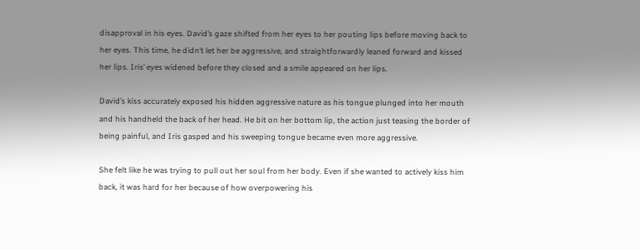disapproval in his eyes. David’s gaze shifted from her eyes to her pouting lips before moving back to her eyes. This time, he didn’t let her be aggressive, and straightforwardly leaned forward and kissed her lips. Iris’ eyes widened before they closed and a smile appeared on her lips.

David’s kiss accurately exposed his hidden aggressive nature as his tongue plunged into her mouth and his handheld the back of her head. He bit on her bottom lip, the action just teasing the border of being painful, and Iris gasped and his sweeping tongue became even more aggressive.

She felt like he was trying to pull out her soul from her body. Even if she wanted to actively kiss him back, it was hard for her because of how overpowering his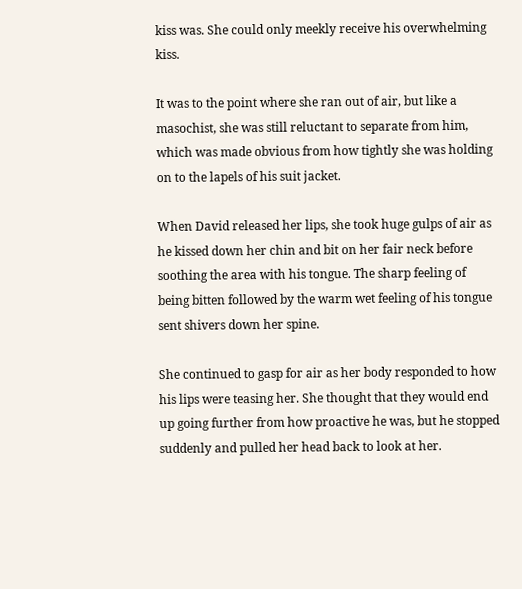kiss was. She could only meekly receive his overwhelming kiss.

It was to the point where she ran out of air, but like a masochist, she was still reluctant to separate from him, which was made obvious from how tightly she was holding on to the lapels of his suit jacket.

When David released her lips, she took huge gulps of air as he kissed down her chin and bit on her fair neck before soothing the area with his tongue. The sharp feeling of being bitten followed by the warm wet feeling of his tongue sent shivers down her spine.

She continued to gasp for air as her body responded to how his lips were teasing her. She thought that they would end up going further from how proactive he was, but he stopped suddenly and pulled her head back to look at her.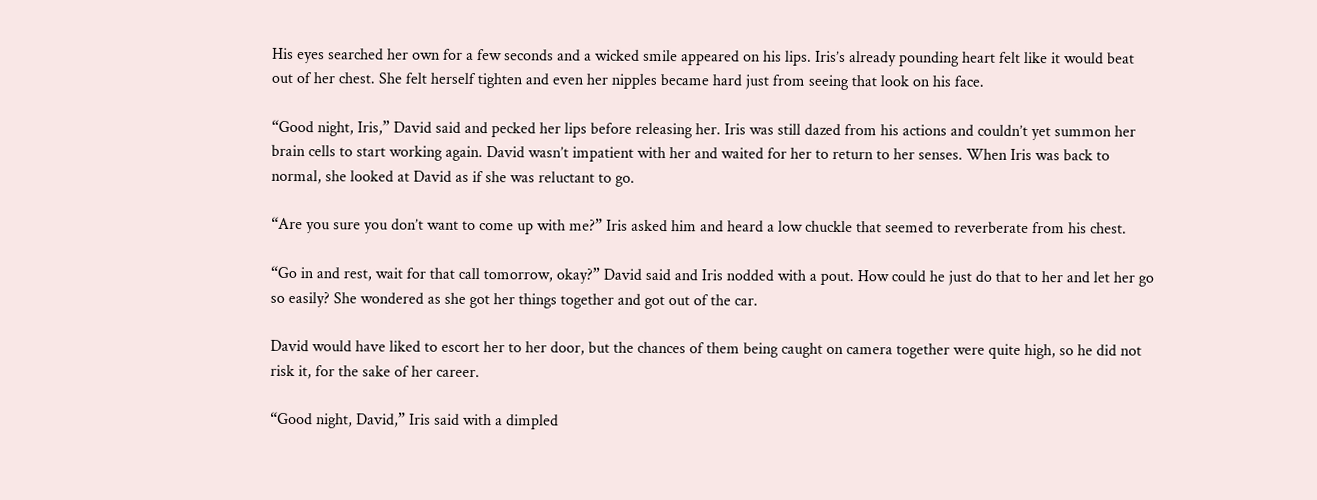His eyes searched her own for a few seconds and a wicked smile appeared on his lips. Iris’s already pounding heart felt like it would beat out of her chest. She felt herself tighten and even her nipples became hard just from seeing that look on his face.

“Good night, Iris,” David said and pecked her lips before releasing her. Iris was still dazed from his actions and couldn’t yet summon her brain cells to start working again. David wasn’t impatient with her and waited for her to return to her senses. When Iris was back to normal, she looked at David as if she was reluctant to go.

“Are you sure you don’t want to come up with me?” Iris asked him and heard a low chuckle that seemed to reverberate from his chest.

“Go in and rest, wait for that call tomorrow, okay?” David said and Iris nodded with a pout. How could he just do that to her and let her go so easily? She wondered as she got her things together and got out of the car.

David would have liked to escort her to her door, but the chances of them being caught on camera together were quite high, so he did not risk it, for the sake of her career.

“Good night, David,” Iris said with a dimpled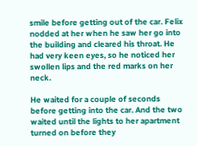smile before getting out of the car. Felix nodded at her when he saw her go into the building and cleared his throat. He had very keen eyes, so he noticed her swollen lips and the red marks on her neck.

He waited for a couple of seconds before getting into the car. And the two waited until the lights to her apartment turned on before they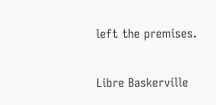left the premises.

Libre Baskerville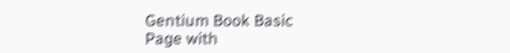Gentium Book Basic
Page with